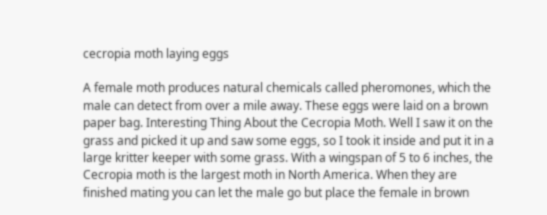cecropia moth laying eggs

A female moth produces natural chemicals called pheromones, which the male can detect from over a mile away. These eggs were laid on a brown paper bag. Interesting Thing About the Cecropia Moth. Well I saw it on the grass and picked it up and saw some eggs, so I took it inside and put it in a large kritter keeper with some grass. With a wingspan of 5 to 6 inches, the Cecropia moth is the largest moth in North America. When they are finished mating you can let the male go but place the female in brown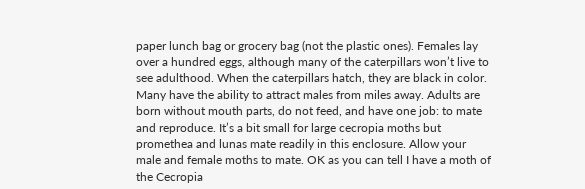paper lunch bag or grocery bag (not the plastic ones). Females lay over a hundred eggs, although many of the caterpillars won’t live to see adulthood. When the caterpillars hatch, they are black in color. Many have the ability to attract males from miles away. Adults are born without mouth parts, do not feed, and have one job: to mate and reproduce. It’s a bit small for large cecropia moths but promethea and lunas mate readily in this enclosure. Allow your male and female moths to mate. OK as you can tell I have a moth of the Cecropia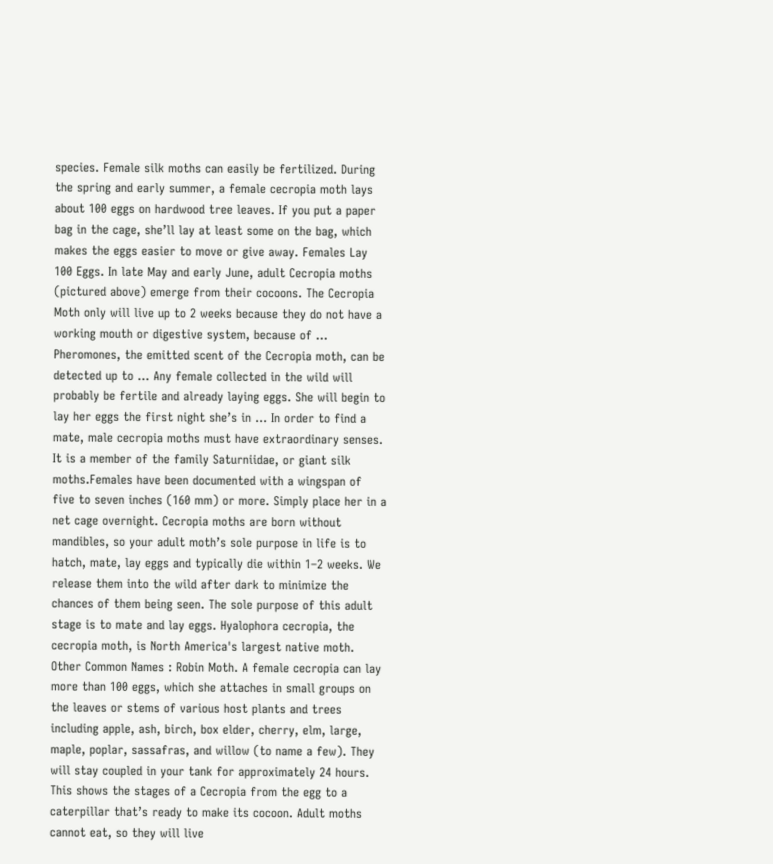species. Female silk moths can easily be fertilized. During the spring and early summer, a female cecropia moth lays about 100 eggs on hardwood tree leaves. If you put a paper bag in the cage, she’ll lay at least some on the bag, which makes the eggs easier to move or give away. Females Lay 100 Eggs. In late May and early June, adult Cecropia moths (pictured above) emerge from their cocoons. The Cecropia Moth only will live up to 2 weeks because they do not have a working mouth or digestive system, because of … Pheromones, the emitted scent of the Cecropia moth, can be detected up to … Any female collected in the wild will probably be fertile and already laying eggs. She will begin to lay her eggs the first night she’s in … In order to find a mate, male cecropia moths must have extraordinary senses. It is a member of the family Saturniidae, or giant silk moths.Females have been documented with a wingspan of five to seven inches (160 mm) or more. Simply place her in a net cage overnight. Cecropia moths are born without mandibles, so your adult moth’s sole purpose in life is to hatch, mate, lay eggs and typically die within 1–2 weeks. We release them into the wild after dark to minimize the chances of them being seen. The sole purpose of this adult stage is to mate and lay eggs. Hyalophora cecropia, the cecropia moth, is North America's largest native moth. Other Common Names : Robin Moth. A female cecropia can lay more than 100 eggs, which she attaches in small groups on the leaves or stems of various host plants and trees including apple, ash, birch, box elder, cherry, elm, large, maple, poplar, sassafras, and willow (to name a few). They will stay coupled in your tank for approximately 24 hours. This shows the stages of a Cecropia from the egg to a caterpillar that’s ready to make its cocoon. Adult moths cannot eat, so they will live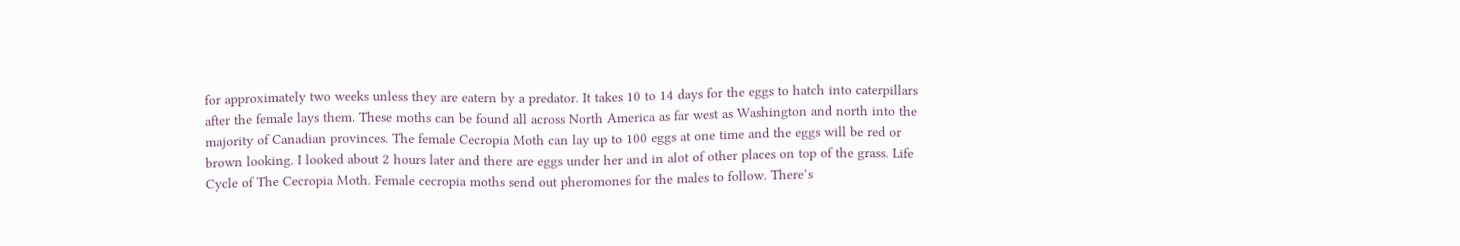for approximately two weeks unless they are eatern by a predator. It takes 10 to 14 days for the eggs to hatch into caterpillars after the female lays them. These moths can be found all across North America as far west as Washington and north into the majority of Canadian provinces. The female Cecropia Moth can lay up to 100 eggs at one time and the eggs will be red or brown looking. I looked about 2 hours later and there are eggs under her and in alot of other places on top of the grass. Life Cycle of The Cecropia Moth. Female cecropia moths send out pheromones for the males to follow. There’s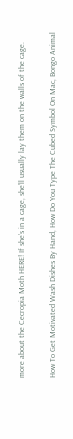more about the Cecropia Moth HERE! If she’s in a cage, she’ll usually lay them on the walls of the cage.

How To Get Motivated Wash Dishes By Hand, How Do You Type The Cubed Symbol On Mac, Bongo Animal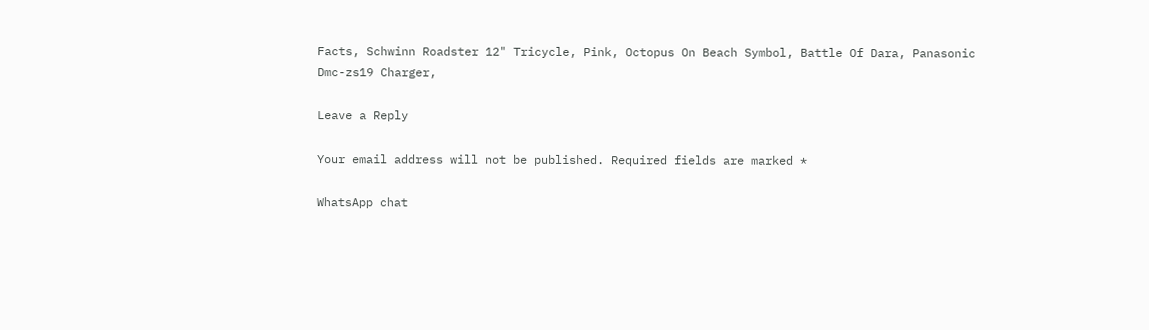Facts, Schwinn Roadster 12" Tricycle, Pink, Octopus On Beach Symbol, Battle Of Dara, Panasonic Dmc-zs19 Charger,

Leave a Reply

Your email address will not be published. Required fields are marked *

WhatsApp chat